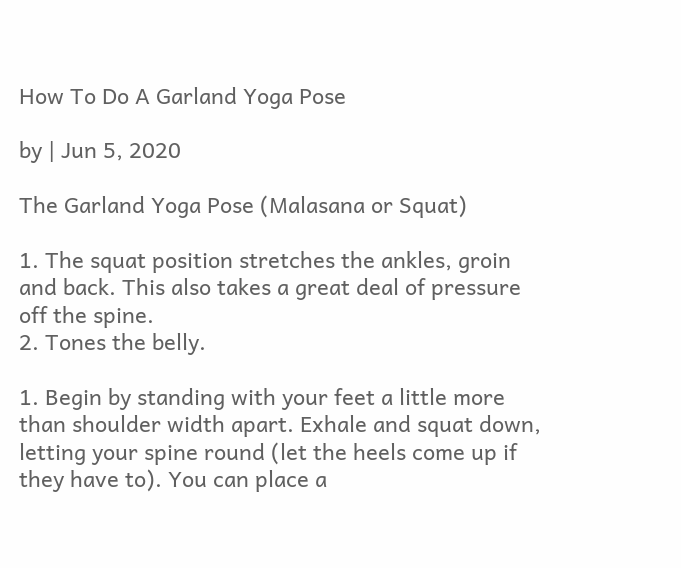How To Do A Garland Yoga Pose

by | Jun 5, 2020

The Garland Yoga Pose (Malasana or Squat)

1. The squat position stretches the ankles, groin and back. This also takes a great deal of pressure off the spine.
2. Tones the belly.

1. Begin by standing with your feet a little more than shoulder width apart. Exhale and squat down, letting your spine round (let the heels come up if they have to). You can place a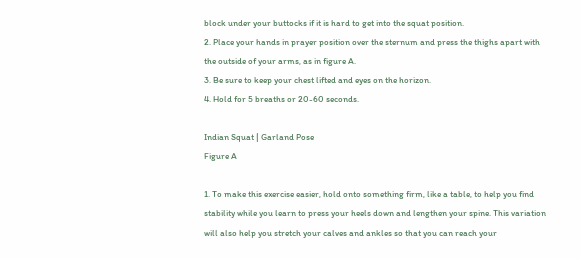block under your buttocks if it is hard to get into the squat position.
2. Place your hands in prayer position over the sternum and press the thighs apart with the outside of your arms, as in figure A.
3. Be sure to keep your chest lifted and eyes on the horizon.
4. Hold for 5 breaths or 20-60 seconds.

Indian Squat | Garland Pose
Figure A

1. To make this exercise easier, hold onto something firm, like a table, to help you find stability while you learn to press your heels down and lengthen your spine. This variation will also help you stretch your calves and ankles so that you can reach your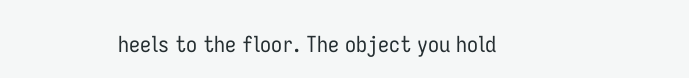heels to the floor. The object you hold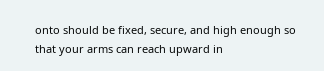onto should be fixed, secure, and high enough so that your arms can reach upward in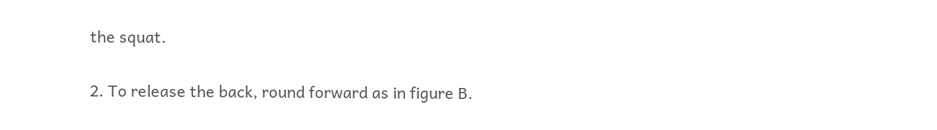the squat.

2. To release the back, round forward as in figure B.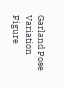Garland Pose Variation
Figure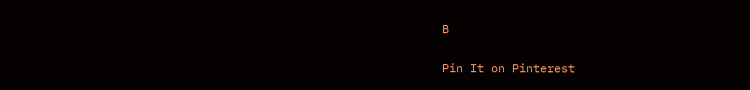B


Pin It on Pinterest